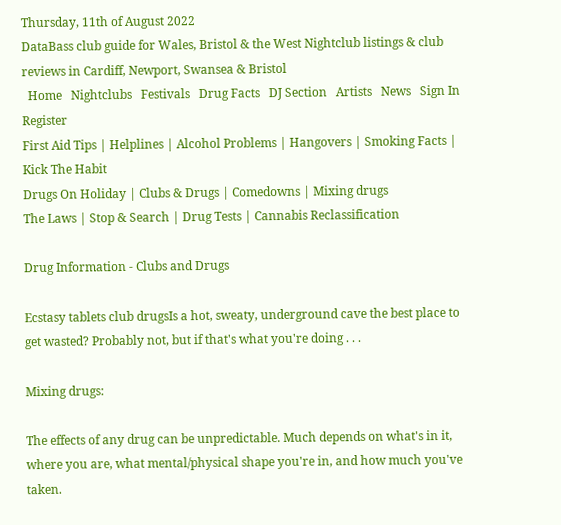Thursday, 11th of August 2022
DataBass club guide for Wales, Bristol & the West Nightclub listings & club reviews in Cardiff, Newport, Swansea & Bristol
  Home   Nightclubs   Festivals   Drug Facts   DJ Section   Artists   News   Sign In   Register
First Aid Tips | Helplines | Alcohol Problems | Hangovers | Smoking Facts | Kick The Habit
Drugs On Holiday | Clubs & Drugs | Comedowns | Mixing drugs
The Laws | Stop & Search | Drug Tests | Cannabis Reclassification

Drug Information - Clubs and Drugs

Ecstasy tablets club drugsIs a hot, sweaty, underground cave the best place to get wasted? Probably not, but if that's what you're doing . . .

Mixing drugs:

The effects of any drug can be unpredictable. Much depends on what's in it, where you are, what mental/physical shape you're in, and how much you've taken.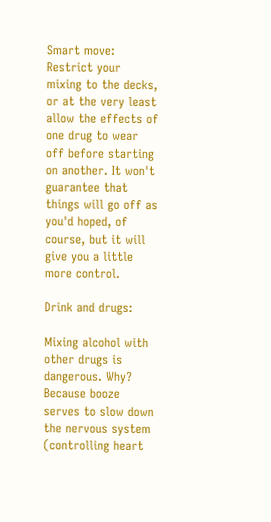Smart move: Restrict your mixing to the decks, or at the very least allow the effects of one drug to wear off before starting on another. It won't guarantee that things will go off as you'd hoped, of course, but it will give you a little more control.

Drink and drugs:

Mixing alcohol with other drugs is dangerous. Why? Because booze serves to slow down the nervous system (controlling heart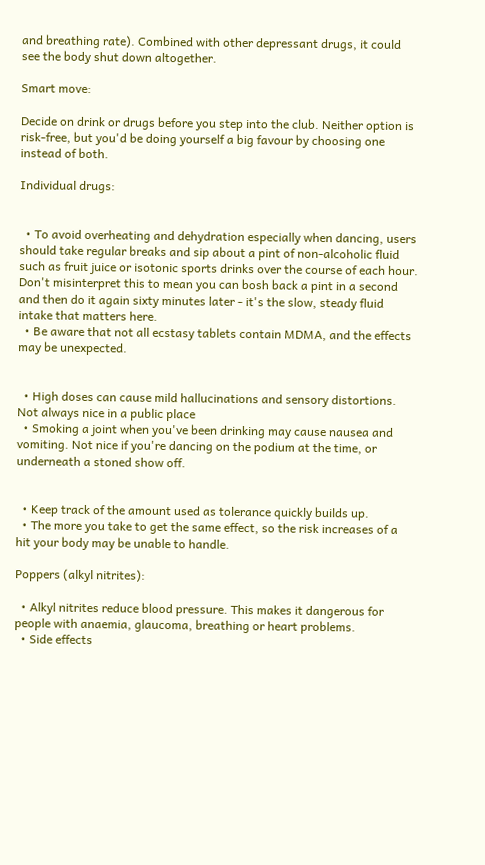and breathing rate). Combined with other depressant drugs, it could see the body shut down altogether.

Smart move:

Decide on drink or drugs before you step into the club. Neither option is risk-free, but you'd be doing yourself a big favour by choosing one instead of both.

Individual drugs:


  • To avoid overheating and dehydration especially when dancing, users should take regular breaks and sip about a pint of non-alcoholic fluid such as fruit juice or isotonic sports drinks over the course of each hour. Don't misinterpret this to mean you can bosh back a pint in a second and then do it again sixty minutes later - it's the slow, steady fluid intake that matters here.
  • Be aware that not all ecstasy tablets contain MDMA, and the effects may be unexpected.


  • High doses can cause mild hallucinations and sensory distortions. Not always nice in a public place
  • Smoking a joint when you've been drinking may cause nausea and vomiting. Not nice if you're dancing on the podium at the time, or underneath a stoned show off.


  • Keep track of the amount used as tolerance quickly builds up.
  • The more you take to get the same effect, so the risk increases of a hit your body may be unable to handle.

Poppers (alkyl nitrites):

  • Alkyl nitrites reduce blood pressure. This makes it dangerous for people with anaemia, glaucoma, breathing or heart problems.
  • Side effects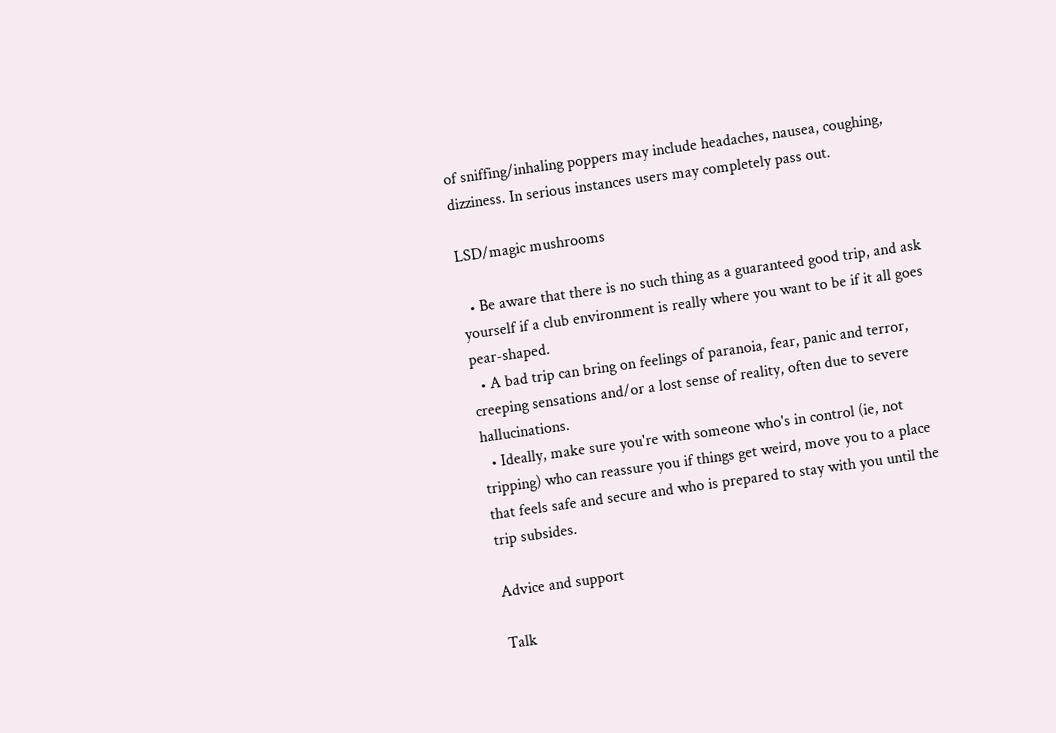of sniffing/inhaling poppers may include headaches, nausea, coughing, dizziness. In serious instances users may completely pass out.

LSD/magic mushrooms

  • Be aware that there is no such thing as a guaranteed good trip, and ask yourself if a club environment is really where you want to be if it all goes pear-shaped.
  • A bad trip can bring on feelings of paranoia, fear, panic and terror, creeping sensations and/or a lost sense of reality, often due to severe hallucinations.
  • Ideally, make sure you're with someone who's in control (ie, not tripping) who can reassure you if things get weird, move you to a place that feels safe and secure and who is prepared to stay with you until the trip subsides.

Advice and support

Talk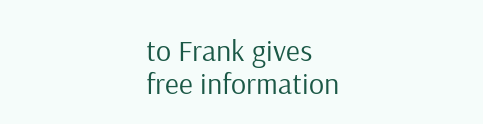to Frank gives free information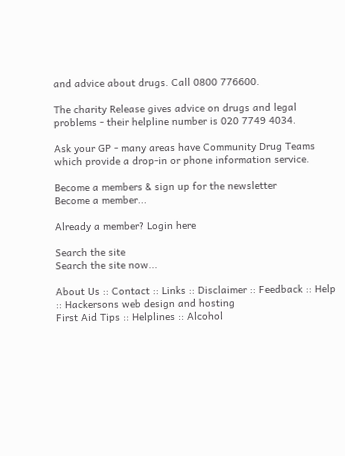and advice about drugs. Call 0800 776600.

The charity Release gives advice on drugs and legal problems - their helpline number is 020 7749 4034.

Ask your GP - many areas have Community Drug Teams which provide a drop-in or phone information service.

Become a members & sign up for the newsletter
Become a member...

Already a member? Login here

Search the site
Search the site now...

About Us :: Contact :: Links :: Disclaimer :: Feedback :: Help :: Hackersons web design and hosting
First Aid Tips :: Helplines :: Alcohol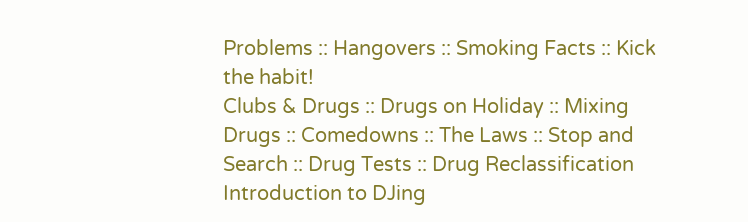Problems :: Hangovers :: Smoking Facts :: Kick the habit!
Clubs & Drugs :: Drugs on Holiday :: Mixing Drugs :: Comedowns :: The Laws :: Stop and Search :: Drug Tests :: Drug Reclassification
Introduction to DJing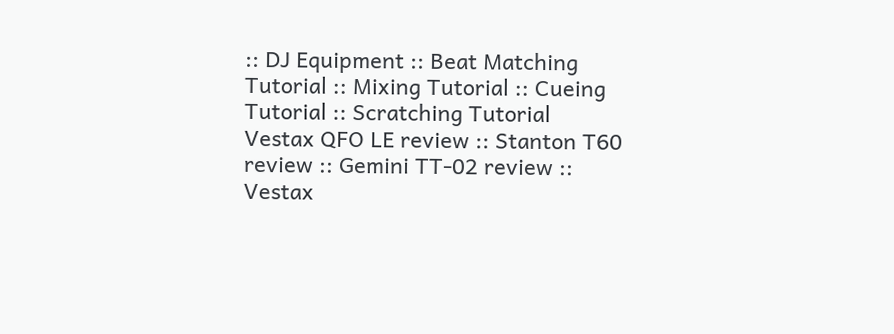:: DJ Equipment :: Beat Matching Tutorial :: Mixing Tutorial :: Cueing Tutorial :: Scratching Tutorial
Vestax QFO LE review :: Stanton T60 review :: Gemini TT-02 review :: Vestax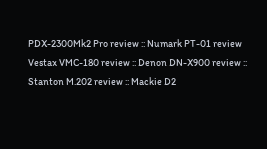PDX-2300Mk2 Pro review :: Numark PT-01 review
Vestax VMC-180 review :: Denon DN-X900 review :: Stanton M.202 review :: Mackie D2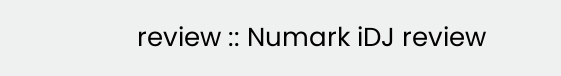review :: Numark iDJ review